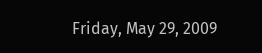Friday, May 29, 2009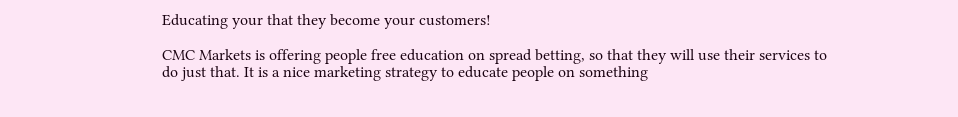Educating your that they become your customers!

CMC Markets is offering people free education on spread betting, so that they will use their services to do just that. It is a nice marketing strategy to educate people on something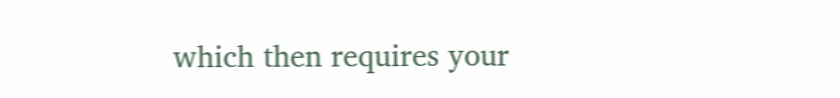which then requires your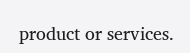product or services.